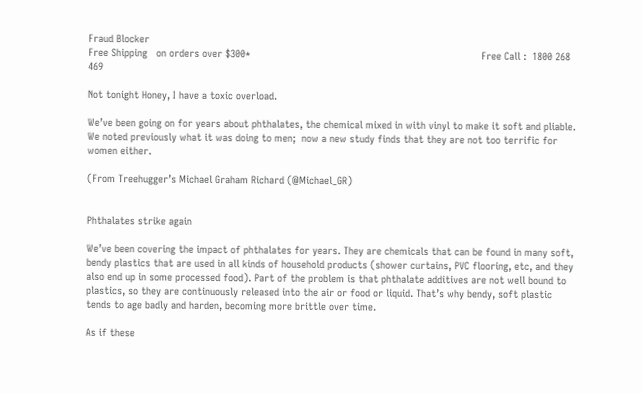Fraud Blocker
Free Shipping   on orders over $300*                                                                             Free Call :  1800 268 469

Not tonight Honey, I have a toxic overload.

We’ve been going on for years about phthalates, the chemical mixed in with vinyl to make it soft and pliable. We noted previously what it was doing to men;  now a new study finds that they are not too terrific for women either.

(From Treehugger’s Michael Graham Richard (@Michael_GR)


Phthalates strike again

We’ve been covering the impact of phthalates for years. They are chemicals that can be found in many soft, bendy plastics that are used in all kinds of household products (shower curtains, PVC flooring, etc, and they also end up in some processed food). Part of the problem is that phthalate additives are not well bound to plastics, so they are continuously released into the air or food or liquid. That’s why bendy, soft plastic tends to age badly and harden, becoming more brittle over time.

As if these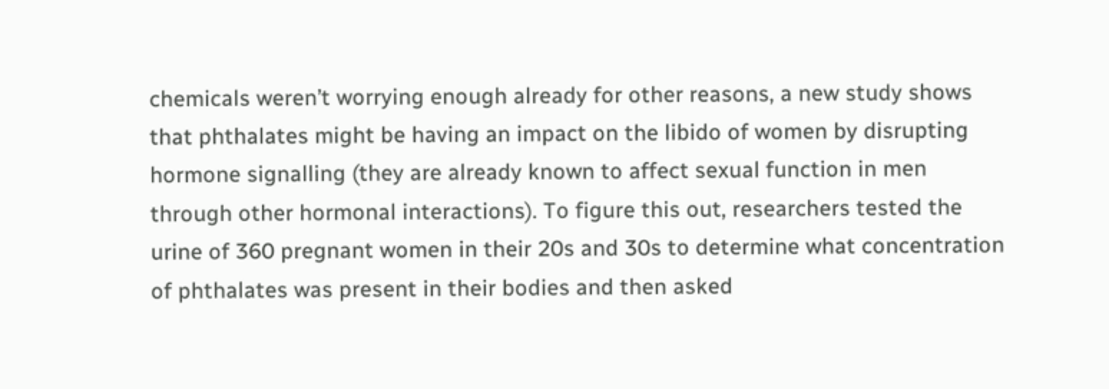chemicals weren’t worrying enough already for other reasons, a new study shows that phthalates might be having an impact on the libido of women by disrupting hormone signalling (they are already known to affect sexual function in men through other hormonal interactions). To figure this out, researchers tested the urine of 360 pregnant women in their 20s and 30s to determine what concentration of phthalates was present in their bodies and then asked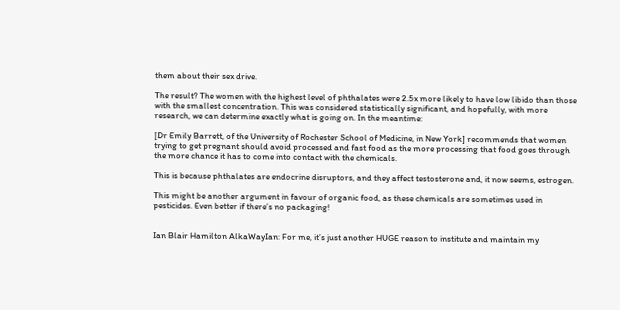them about their sex drive.

The result? The women with the highest level of phthalates were 2.5x more likely to have low libido than those with the smallest concentration. This was considered statistically significant, and hopefully, with more research, we can determine exactly what is going on. In the meantime:

[Dr Emily Barrett, of the University of Rochester School of Medicine, in New York] recommends that women trying to get pregnant should avoid processed and fast food as the more processing that food goes through the more chance it has to come into contact with the chemicals.

This is because phthalates are endocrine disruptors, and they affect testosterone and, it now seems, estrogen.

This might be another argument in favour of organic food, as these chemicals are sometimes used in pesticides. Even better if there’s no packaging!


Ian Blair Hamilton AlkaWayIan: For me, it’s just another HUGE reason to institute and maintain my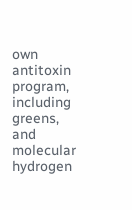own antitoxin program, including greens, and molecular hydrogen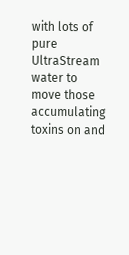with lots of pure UltraStream water to move those accumulating toxins on and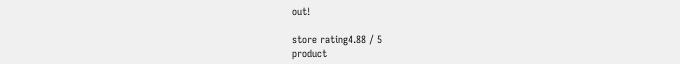out!

store rating4.88 / 5
product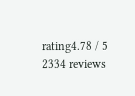rating4.78 / 5
2334 reviews